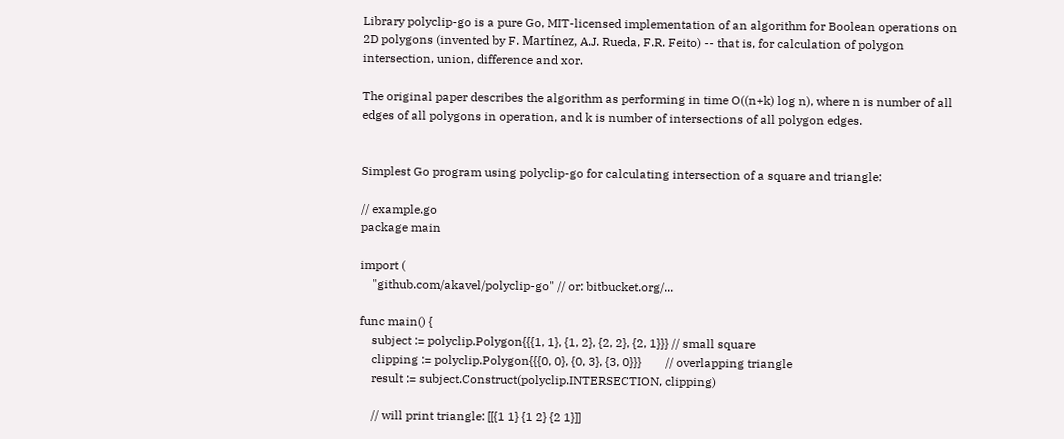Library polyclip-go is a pure Go, MIT-licensed implementation of an algorithm for Boolean operations on 2D polygons (invented by F. Martínez, A.J. Rueda, F.R. Feito) -- that is, for calculation of polygon intersection, union, difference and xor.

The original paper describes the algorithm as performing in time O((n+k) log n), where n is number of all edges of all polygons in operation, and k is number of intersections of all polygon edges.


Simplest Go program using polyclip-go for calculating intersection of a square and triangle:

// example.go
package main

import (
    "github.com/akavel/polyclip-go" // or: bitbucket.org/...

func main() {
    subject := polyclip.Polygon{{{1, 1}, {1, 2}, {2, 2}, {2, 1}}} // small square
    clipping := polyclip.Polygon{{{0, 0}, {0, 3}, {3, 0}}}        // overlapping triangle
    result := subject.Construct(polyclip.INTERSECTION, clipping)

    // will print triangle: [[{1 1} {1 2} {2 1}]]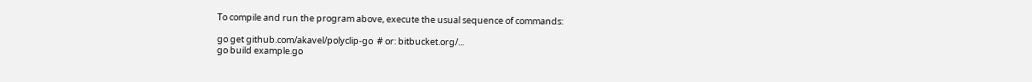To compile and run the program above, execute the usual sequence of commands:

go get github.com/akavel/polyclip-go  # or: bitbucket.org/...
go build example.go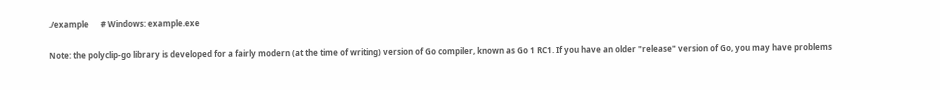./example      # Windows: example.exe

Note: the polyclip-go library is developed for a fairly modern (at the time of writing) version of Go compiler, known as Go 1 RC1. If you have an older "release" version of Go, you may have problems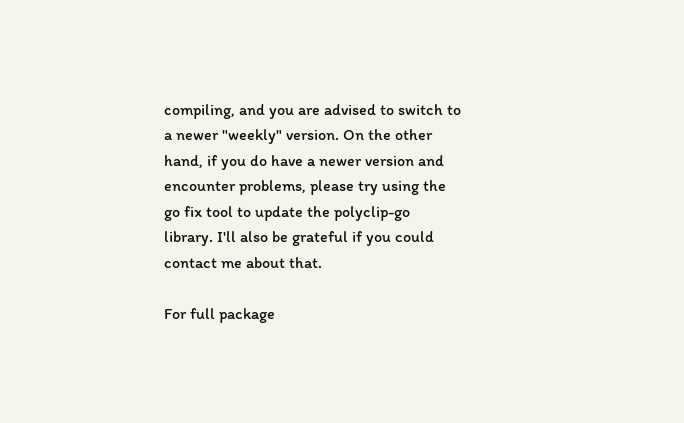compiling, and you are advised to switch to a newer "weekly" version. On the other hand, if you do have a newer version and encounter problems, please try using the go fix tool to update the polyclip-go library. I'll also be grateful if you could contact me about that.

For full package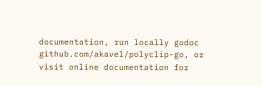documentation, run locally godoc github.com/akavel/polyclip-go, or visit online documentation for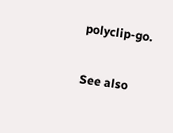polyclip-go.

See also